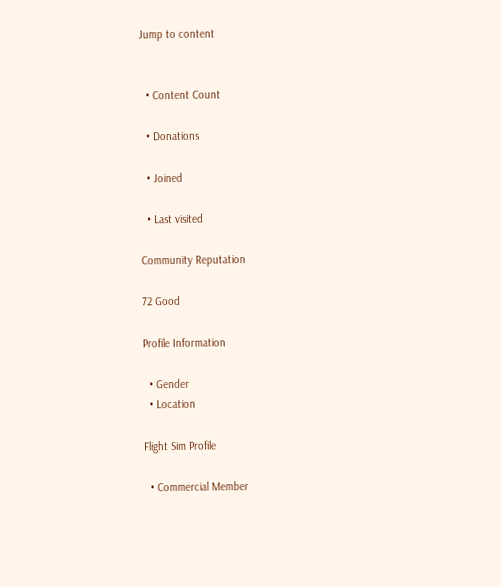Jump to content


  • Content Count

  • Donations

  • Joined

  • Last visited

Community Reputation

72 Good

Profile Information

  • Gender
  • Location

Flight Sim Profile

  • Commercial Member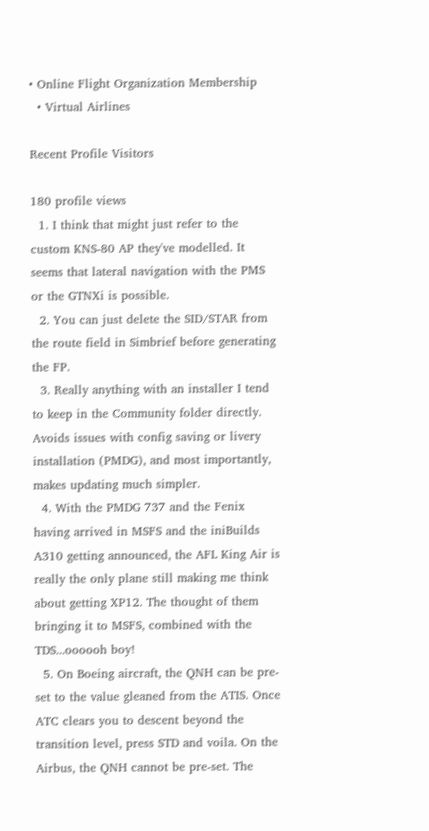• Online Flight Organization Membership
  • Virtual Airlines

Recent Profile Visitors

180 profile views
  1. I think that might just refer to the custom KNS-80 AP they've modelled. It seems that lateral navigation with the PMS or the GTNXi is possible.
  2. You can just delete the SID/STAR from the route field in Simbrief before generating the FP.
  3. Really anything with an installer I tend to keep in the Community folder directly. Avoids issues with config saving or livery installation (PMDG), and most importantly, makes updating much simpler.
  4. With the PMDG 737 and the Fenix having arrived in MSFS and the iniBuilds A310 getting announced, the AFL King Air is really the only plane still making me think about getting XP12. The thought of them bringing it to MSFS, combined with the TDS...oooooh boy!
  5. On Boeing aircraft, the QNH can be pre-set to the value gleaned from the ATIS. Once ATC clears you to descent beyond the transition level, press STD and voila. On the Airbus, the QNH cannot be pre-set. The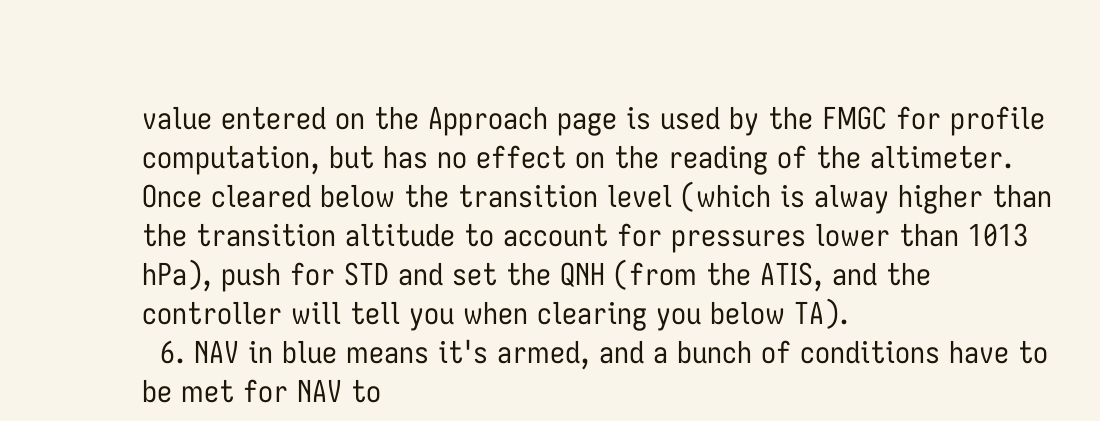value entered on the Approach page is used by the FMGC for profile computation, but has no effect on the reading of the altimeter. Once cleared below the transition level (which is alway higher than the transition altitude to account for pressures lower than 1013 hPa), push for STD and set the QNH (from the ATIS, and the controller will tell you when clearing you below TA).
  6. NAV in blue means it's armed, and a bunch of conditions have to be met for NAV to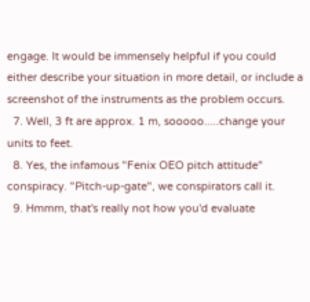engage. It would be immensely helpful if you could either describe your situation in more detail, or include a screenshot of the instruments as the problem occurs.
  7. Well, 3 ft are approx. 1 m, sooooo.....change your units to feet.
  8. Yes, the infamous "Fenix OEO pitch attitude" conspiracy. "Pitch-up-gate", we conspirators call it.
  9. Hmmm, that's really not how you'd evaluate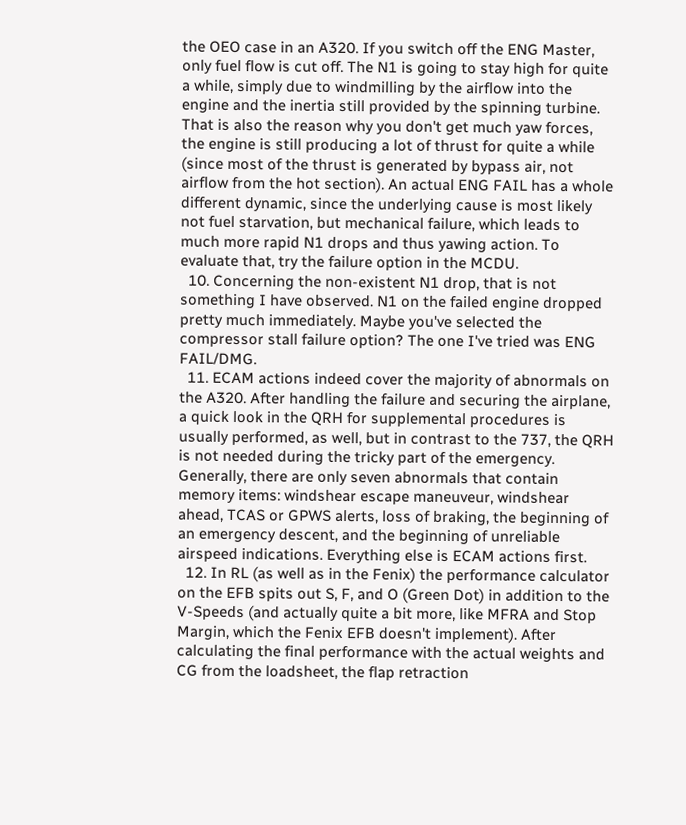the OEO case in an A320. If you switch off the ENG Master, only fuel flow is cut off. The N1 is going to stay high for quite a while, simply due to windmilling by the airflow into the engine and the inertia still provided by the spinning turbine. That is also the reason why you don't get much yaw forces, the engine is still producing a lot of thrust for quite a while (since most of the thrust is generated by bypass air, not airflow from the hot section). An actual ENG FAIL has a whole different dynamic, since the underlying cause is most likely not fuel starvation, but mechanical failure, which leads to much more rapid N1 drops and thus yawing action. To evaluate that, try the failure option in the MCDU.
  10. Concerning the non-existent N1 drop, that is not something I have observed. N1 on the failed engine dropped pretty much immediately. Maybe you've selected the compressor stall failure option? The one I've tried was ENG FAIL/DMG.
  11. ECAM actions indeed cover the majority of abnormals on the A320. After handling the failure and securing the airplane, a quick look in the QRH for supplemental procedures is usually performed, as well, but in contrast to the 737, the QRH is not needed during the tricky part of the emergency. Generally, there are only seven abnormals that contain memory items: windshear escape maneuveur, windshear ahead, TCAS or GPWS alerts, loss of braking, the beginning of an emergency descent, and the beginning of unreliable airspeed indications. Everything else is ECAM actions first.
  12. In RL (as well as in the Fenix) the performance calculator on the EFB spits out S, F, and O (Green Dot) in addition to the V-Speeds (and actually quite a bit more, like MFRA and Stop Margin, which the Fenix EFB doesn't implement). After calculating the final performance with the actual weights and CG from the loadsheet, the flap retraction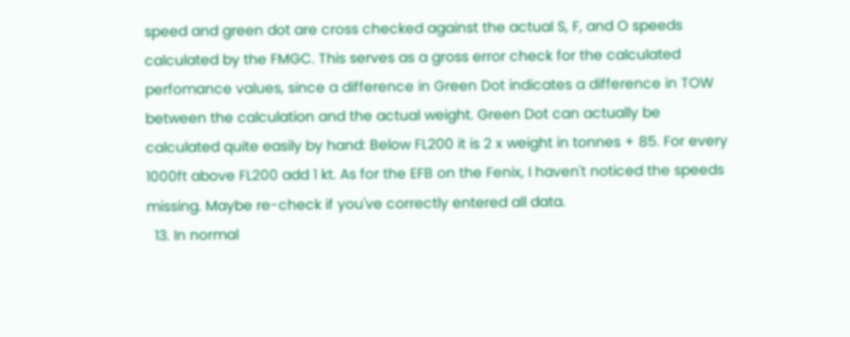speed and green dot are cross checked against the actual S, F, and O speeds calculated by the FMGC. This serves as a gross error check for the calculated perfomance values, since a difference in Green Dot indicates a difference in TOW between the calculation and the actual weight. Green Dot can actually be calculated quite easily by hand: Below FL200 it is 2 x weight in tonnes + 85. For every 1000ft above FL200 add 1 kt. As for the EFB on the Fenix, I haven't noticed the speeds missing. Maybe re-check if you've correctly entered all data.
  13. In normal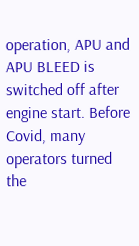operation, APU and APU BLEED is switched off after engine start. Before Covid, many operators turned the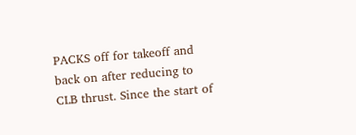PACKS off for takeoff and back on after reducing to CLB thrust. Since the start of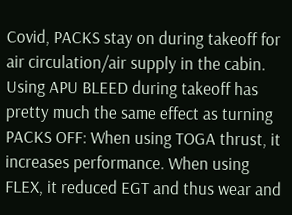Covid, PACKS stay on during takeoff for air circulation/air supply in the cabin. Using APU BLEED during takeoff has pretty much the same effect as turning PACKS OFF: When using TOGA thrust, it increases performance. When using FLEX, it reduced EGT and thus wear and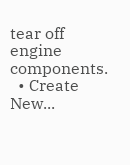tear off engine components.
  • Create New...